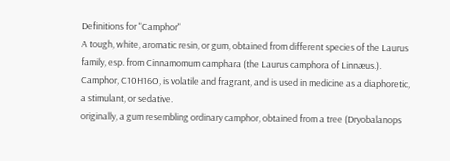Definitions for "Camphor"
A tough, white, aromatic resin, or gum, obtained from different species of the Laurus family, esp. from Cinnamomum camphara (the Laurus camphora of Linnæus.). Camphor, C10H16O, is volatile and fragrant, and is used in medicine as a diaphoretic, a stimulant, or sedative.
originally, a gum resembling ordinary camphor, obtained from a tree (Dryobalanops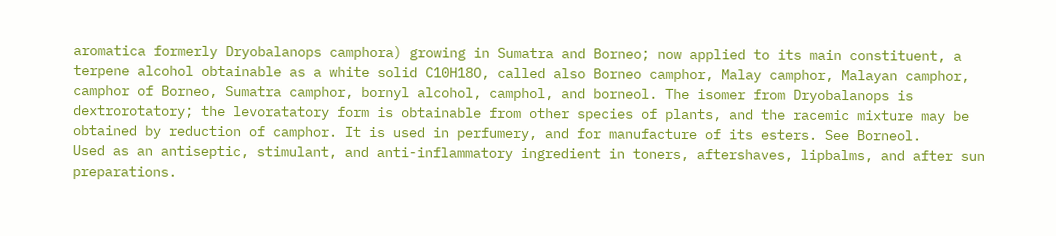aromatica formerly Dryobalanops camphora) growing in Sumatra and Borneo; now applied to its main constituent, a terpene alcohol obtainable as a white solid C10H18O, called also Borneo camphor, Malay camphor, Malayan camphor, camphor of Borneo, Sumatra camphor, bornyl alcohol, camphol, and borneol. The isomer from Dryobalanops is dextrorotatory; the levoratatory form is obtainable from other species of plants, and the racemic mixture may be obtained by reduction of camphor. It is used in perfumery, and for manufacture of its esters. See Borneol.
Used as an antiseptic, stimulant, and anti-inflammatory ingredient in toners, aftershaves, lipbalms, and after sun preparations.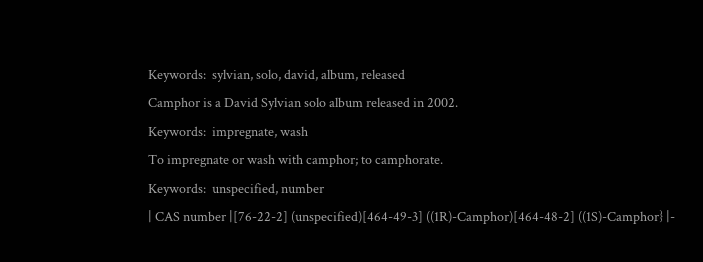Keywords:  sylvian, solo, david, album, released
Camphor is a David Sylvian solo album released in 2002.
Keywords:  impregnate, wash
To impregnate or wash with camphor; to camphorate.
Keywords:  unspecified, number
| CAS number |[76-22-2] (unspecified)[464-49-3] ((1R)-Camphor)[464-48-2] ((1S)-Camphor} |-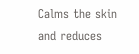Calms the skin and reduces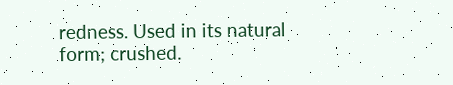redness. Used in its natural form; crushed.